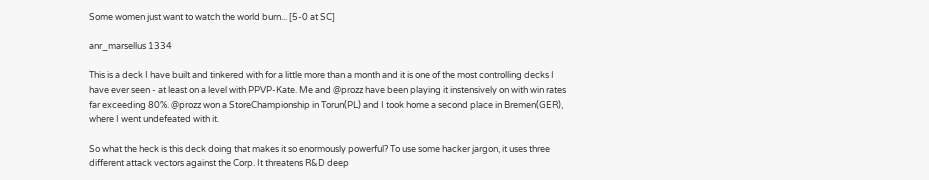Some women just want to watch the world burn... [5-0 at SC]

anr_marsellus 1334

This is a deck I have built and tinkered with for a little more than a month and it is one of the most controlling decks I have ever seen - at least on a level with PPVP-Kate. Me and @prozz have been playing it instensively on with win rates far exceeding 80%. @prozz won a StoreChampionship in Torun(PL) and I took home a second place in Bremen(GER), where I went undefeated with it.

So what the heck is this deck doing that makes it so enormously powerful? To use some hacker jargon, it uses three different attack vectors against the Corp. It threatens R&D deep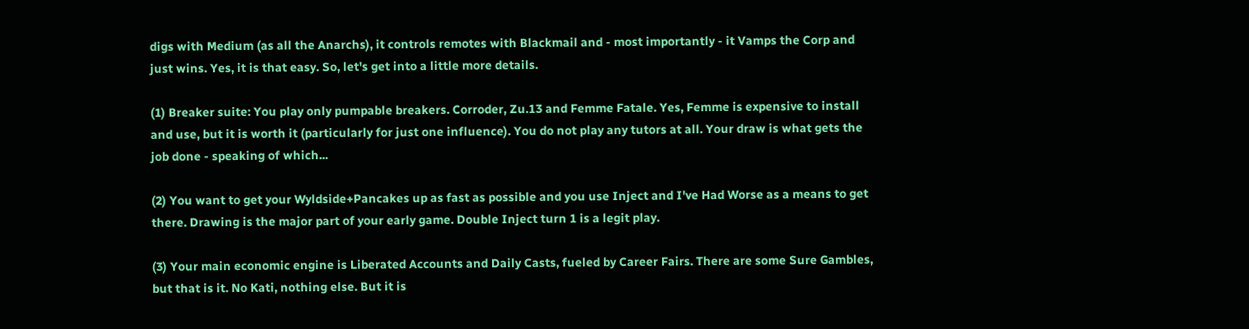digs with Medium (as all the Anarchs), it controls remotes with Blackmail and - most importantly - it Vamps the Corp and just wins. Yes, it is that easy. So, let's get into a little more details.

(1) Breaker suite: You play only pumpable breakers. Corroder, Zu.13 and Femme Fatale. Yes, Femme is expensive to install and use, but it is worth it (particularly for just one influence). You do not play any tutors at all. Your draw is what gets the job done - speaking of which...

(2) You want to get your Wyldside+Pancakes up as fast as possible and you use Inject and I've Had Worse as a means to get there. Drawing is the major part of your early game. Double Inject turn 1 is a legit play.

(3) Your main economic engine is Liberated Accounts and Daily Casts, fueled by Career Fairs. There are some Sure Gambles, but that is it. No Kati, nothing else. But it is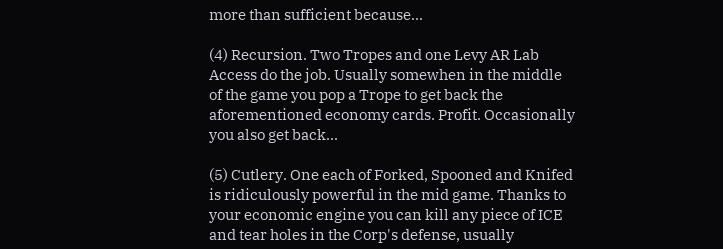more than sufficient because...

(4) Recursion. Two Tropes and one Levy AR Lab Access do the job. Usually somewhen in the middle of the game you pop a Trope to get back the aforementioned economy cards. Profit. Occasionally you also get back...

(5) Cutlery. One each of Forked, Spooned and Knifed is ridiculously powerful in the mid game. Thanks to your economic engine you can kill any piece of ICE and tear holes in the Corp's defense, usually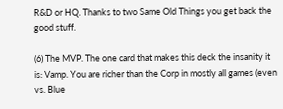R&D or HQ. Thanks to two Same Old Things you get back the good stuff.

(6) The MVP. The one card that makes this deck the insanity it is: Vamp. You are richer than the Corp in mostly all games (even vs. Blue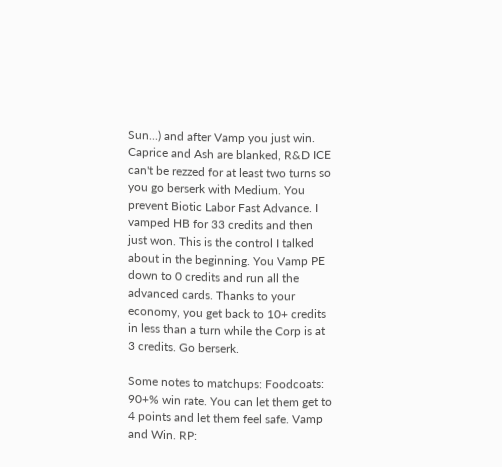Sun...) and after Vamp you just win. Caprice and Ash are blanked, R&D ICE can't be rezzed for at least two turns so you go berserk with Medium. You prevent Biotic Labor Fast Advance. I vamped HB for 33 credits and then just won. This is the control I talked about in the beginning. You Vamp PE down to 0 credits and run all the advanced cards. Thanks to your economy, you get back to 10+ credits in less than a turn while the Corp is at 3 credits. Go berserk.

Some notes to matchups: Foodcoats: 90+% win rate. You can let them get to 4 points and let them feel safe. Vamp and Win. RP: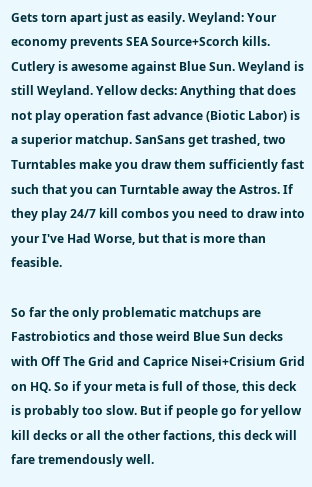Gets torn apart just as easily. Weyland: Your economy prevents SEA Source+Scorch kills. Cutlery is awesome against Blue Sun. Weyland is still Weyland. Yellow decks: Anything that does not play operation fast advance (Biotic Labor) is a superior matchup. SanSans get trashed, two Turntables make you draw them sufficiently fast such that you can Turntable away the Astros. If they play 24/7 kill combos you need to draw into your I've Had Worse, but that is more than feasible.

So far the only problematic matchups are Fastrobiotics and those weird Blue Sun decks with Off The Grid and Caprice Nisei+Crisium Grid on HQ. So if your meta is full of those, this deck is probably too slow. But if people go for yellow kill decks or all the other factions, this deck will fare tremendously well.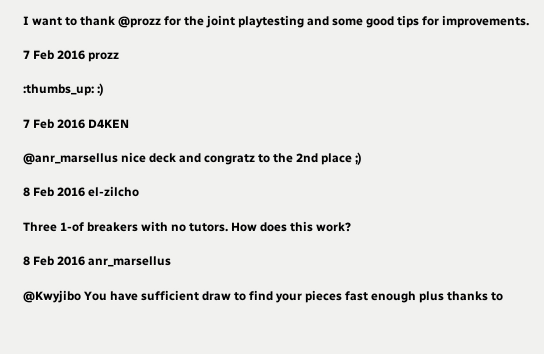I want to thank @prozz for the joint playtesting and some good tips for improvements.

7 Feb 2016 prozz

:thumbs_up: :)

7 Feb 2016 D4KEN

@anr_marsellus nice deck and congratz to the 2nd place ;)

8 Feb 2016 el-zilcho

Three 1-of breakers with no tutors. How does this work?

8 Feb 2016 anr_marsellus

@Kwyjibo You have sufficient draw to find your pieces fast enough plus thanks to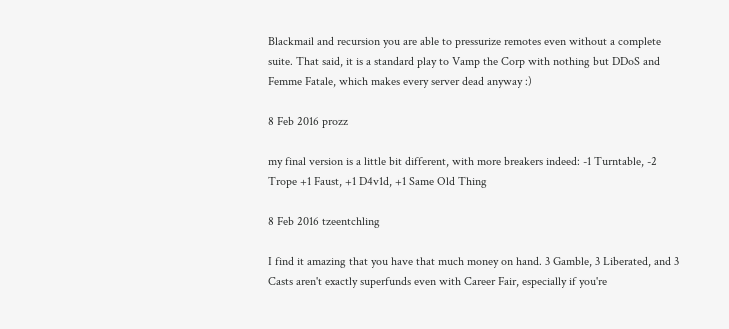Blackmail and recursion you are able to pressurize remotes even without a complete suite. That said, it is a standard play to Vamp the Corp with nothing but DDoS and Femme Fatale, which makes every server dead anyway :)

8 Feb 2016 prozz

my final version is a little bit different, with more breakers indeed: -1 Turntable, -2 Trope +1 Faust, +1 D4v1d, +1 Same Old Thing

8 Feb 2016 tzeentchling

I find it amazing that you have that much money on hand. 3 Gamble, 3 Liberated, and 3 Casts aren't exactly superfunds even with Career Fair, especially if you're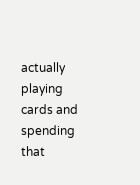actually playing cards and spending that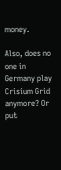money.

Also, does no one in Germany play Crisium Grid anymore? Or put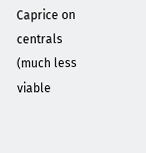Caprice on centrals (much less viable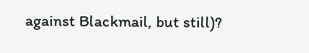against Blackmail, but still)?